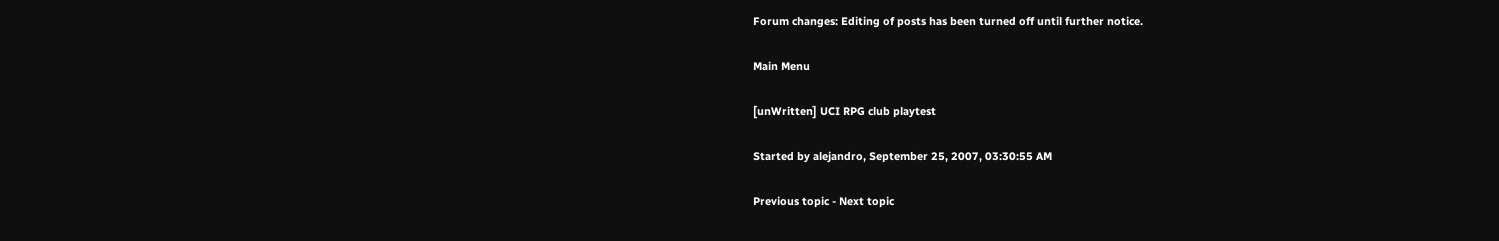Forum changes: Editing of posts has been turned off until further notice.

Main Menu

[unWritten] UCI RPG club playtest

Started by alejandro, September 25, 2007, 03:30:55 AM

Previous topic - Next topic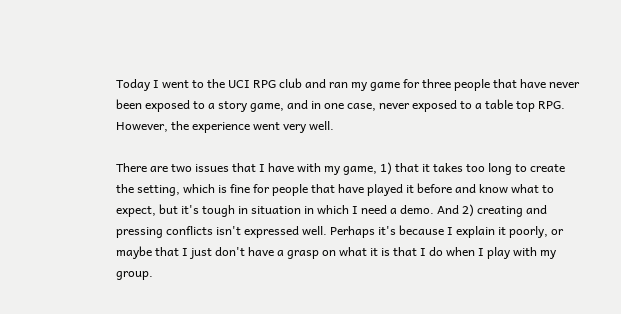Today I went to the UCI RPG club and ran my game for three people that have never been exposed to a story game, and in one case, never exposed to a table top RPG. However, the experience went very well.

There are two issues that I have with my game, 1) that it takes too long to create the setting, which is fine for people that have played it before and know what to expect, but it's tough in situation in which I need a demo. And 2) creating and pressing conflicts isn't expressed well. Perhaps it's because I explain it poorly, or maybe that I just don't have a grasp on what it is that I do when I play with my group.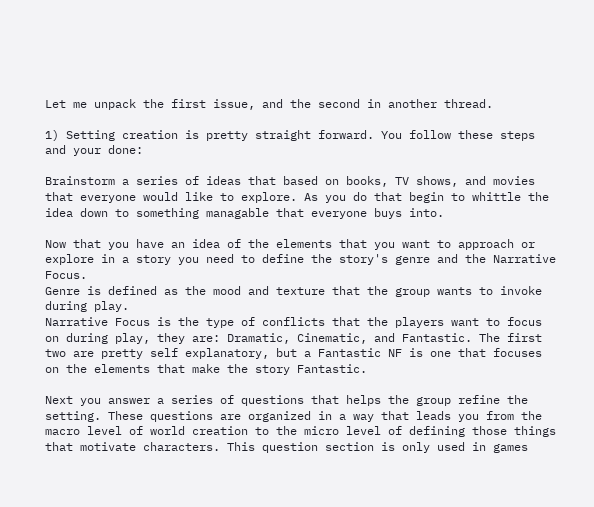Let me unpack the first issue, and the second in another thread.

1) Setting creation is pretty straight forward. You follow these steps and your done:

Brainstorm a series of ideas that based on books, TV shows, and movies that everyone would like to explore. As you do that begin to whittle the idea down to something managable that everyone buys into.

Now that you have an idea of the elements that you want to approach or explore in a story you need to define the story's genre and the Narrative Focus.
Genre is defined as the mood and texture that the group wants to invoke during play.
Narrative Focus is the type of conflicts that the players want to focus on during play, they are: Dramatic, Cinematic, and Fantastic. The first two are pretty self explanatory, but a Fantastic NF is one that focuses on the elements that make the story Fantastic.

Next you answer a series of questions that helps the group refine the setting. These questions are organized in a way that leads you from the macro level of world creation to the micro level of defining those things that motivate characters. This question section is only used in games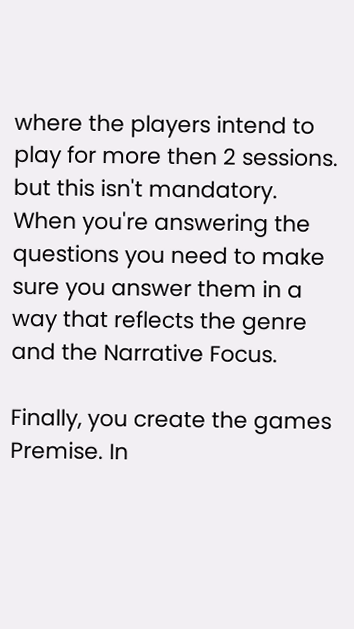where the players intend to play for more then 2 sessions. but this isn't mandatory.
When you're answering the questions you need to make sure you answer them in a way that reflects the genre and the Narrative Focus.

Finally, you create the games Premise. In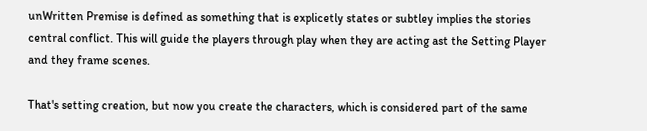unWritten Premise is defined as something that is explicetly states or subtley implies the stories central conflict. This will guide the players through play when they are acting ast the Setting Player and they frame scenes.

That's setting creation, but now you create the characters, which is considered part of the same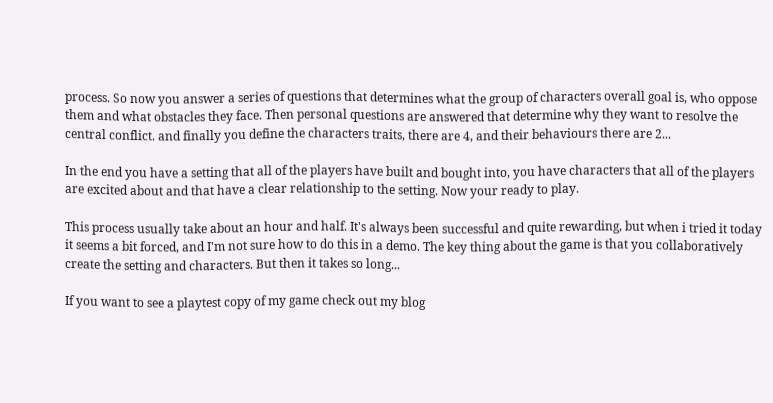process. So now you answer a series of questions that determines what the group of characters overall goal is, who oppose them and what obstacles they face. Then personal questions are answered that determine why they want to resolve the central conflict. and finally you define the characters traits, there are 4, and their behaviours there are 2...

In the end you have a setting that all of the players have built and bought into, you have characters that all of the players are excited about and that have a clear relationship to the setting. Now your ready to play.

This process usually take about an hour and half. It's always been successful and quite rewarding, but when i tried it today it seems a bit forced, and I'm not sure how to do this in a demo. The key thing about the game is that you collaboratively create the setting and characters. But then it takes so long...

If you want to see a playtest copy of my game check out my blog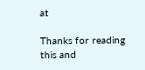at

Thanks for reading this and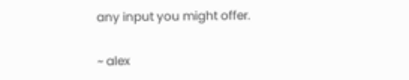any input you might offer.

~ alex